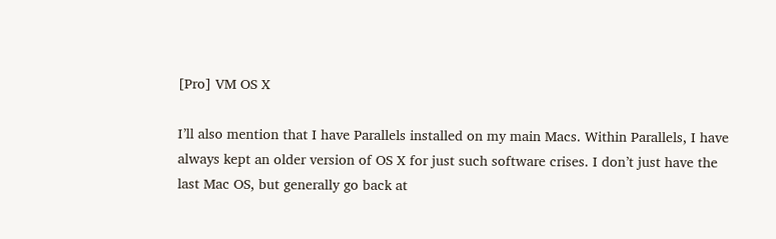[Pro] VM OS X

I’ll also mention that I have Parallels installed on my main Macs. Within Parallels, I have always kept an older version of OS X for just such software crises. I don’t just have the last Mac OS, but generally go back at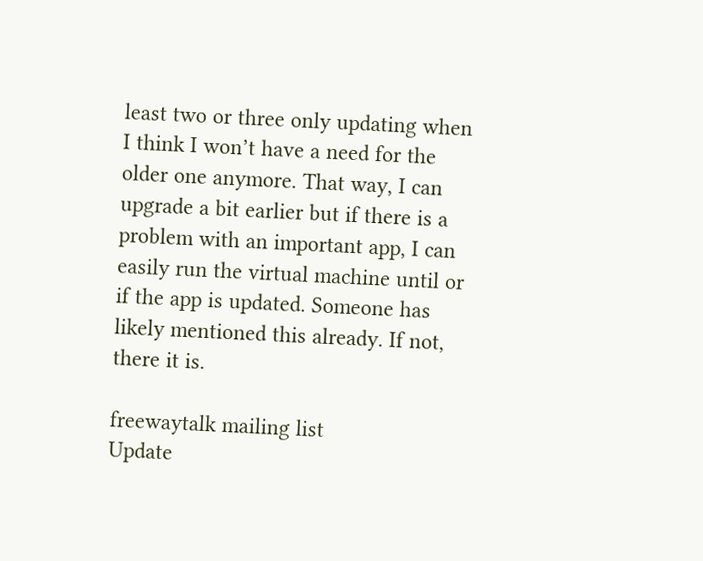least two or three only updating when I think I won’t have a need for the older one anymore. That way, I can upgrade a bit earlier but if there is a problem with an important app, I can easily run the virtual machine until or if the app is updated. Someone has likely mentioned this already. If not, there it is.

freewaytalk mailing list
Update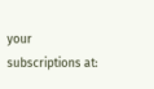your subscriptions at: